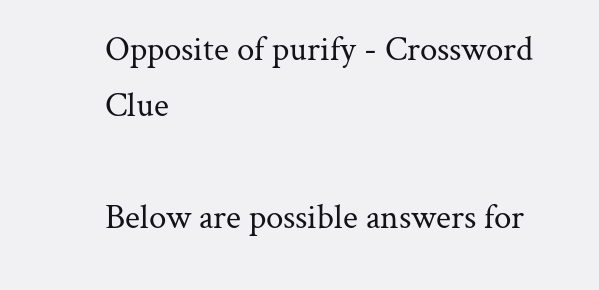Opposite of purify - Crossword Clue

Below are possible answers for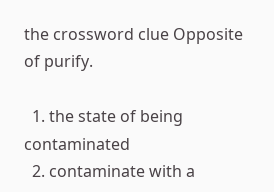the crossword clue Opposite of purify.

  1. the state of being contaminated
  2. contaminate with a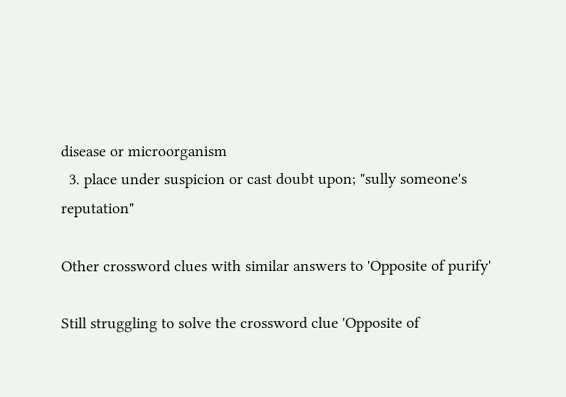disease or microorganism
  3. place under suspicion or cast doubt upon; "sully someone's reputation"

Other crossword clues with similar answers to 'Opposite of purify'

Still struggling to solve the crossword clue 'Opposite of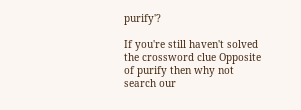purify'?

If you're still haven't solved the crossword clue Opposite of purify then why not search our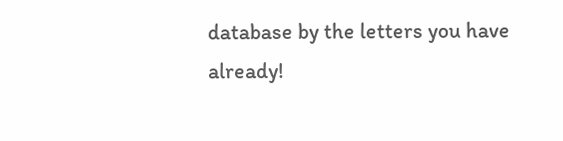database by the letters you have already!